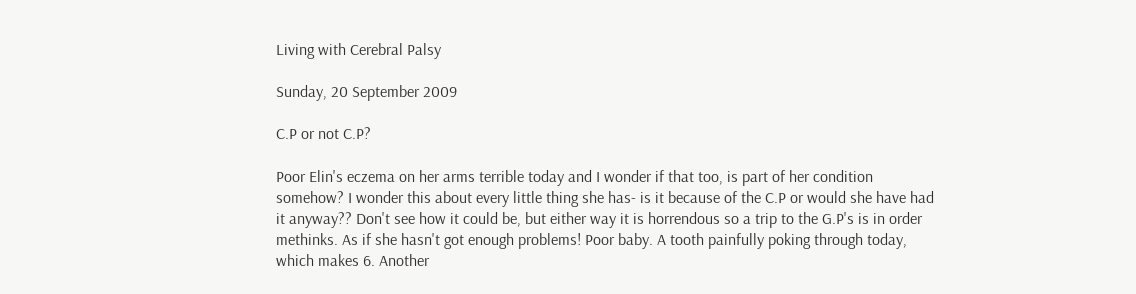Living with Cerebral Palsy

Sunday, 20 September 2009

C.P or not C.P?

Poor Elin's eczema on her arms terrible today and I wonder if that too, is part of her condition somehow? I wonder this about every little thing she has- is it because of the C.P or would she have had it anyway?? Don't see how it could be, but either way it is horrendous so a trip to the G.P's is in order methinks. As if she hasn't got enough problems! Poor baby. A tooth painfully poking through today, which makes 6. Another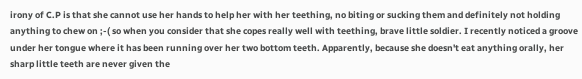irony of C.P is that she cannot use her hands to help her with her teething, no biting or sucking them and definitely not holding anything to chew on ;-( so when you consider that she copes really well with teething, brave little soldier. I recently noticed a groove under her tongue where it has been running over her two bottom teeth. Apparently, because she doesn't eat anything orally, her sharp little teeth are never given the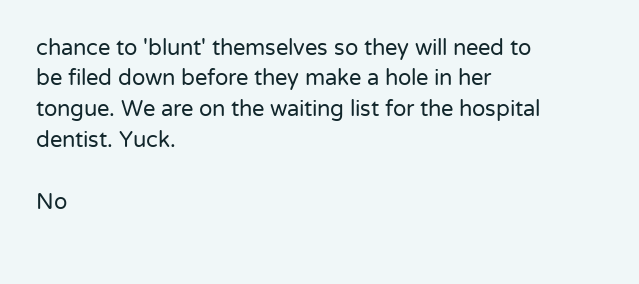chance to 'blunt' themselves so they will need to be filed down before they make a hole in her tongue. We are on the waiting list for the hospital dentist. Yuck.

No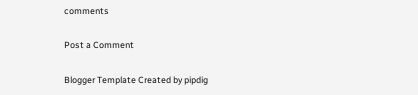comments

Post a Comment

Blogger Template Created by pipdig